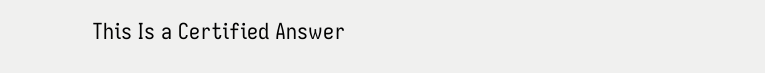This Is a Certified Answer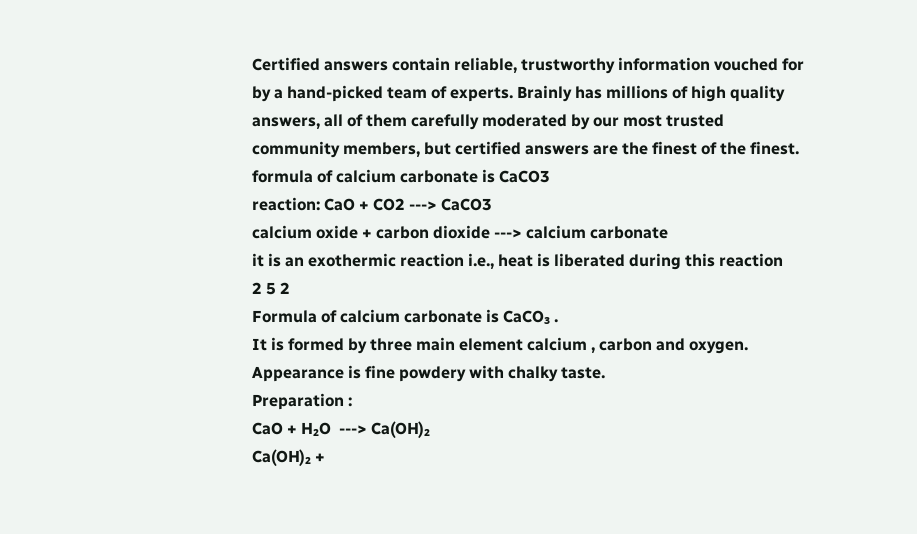Certified answers contain reliable, trustworthy information vouched for by a hand-picked team of experts. Brainly has millions of high quality answers, all of them carefully moderated by our most trusted community members, but certified answers are the finest of the finest.
formula of calcium carbonate is CaCO3
reaction: CaO + CO2 ---> CaCO3
calcium oxide + carbon dioxide ---> calcium carbonate
it is an exothermic reaction i.e., heat is liberated during this reaction
2 5 2
Formula of calcium carbonate is CaCO₃ .
It is formed by three main element calcium , carbon and oxygen.
Appearance is fine powdery with chalky taste.
Preparation :
CaO + H₂O  ---> Ca(OH)₂
Ca(OH)₂ +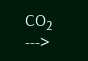CO₂ --->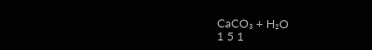CaCO₃ + H₂O
1 5 1